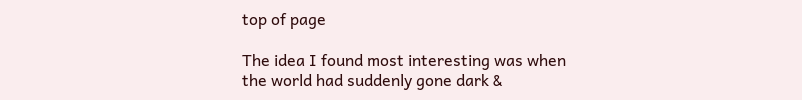top of page

The idea I found most interesting was when the world had suddenly gone dark &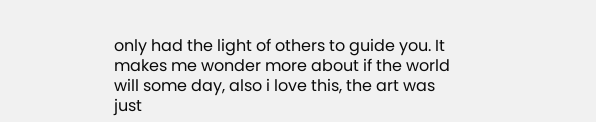only had the light of others to guide you. It makes me wonder more about if the world will some day, also i love this, the art was just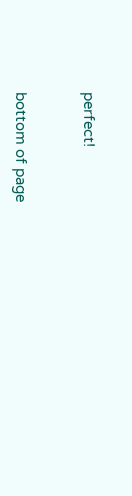perfect!



bottom of page